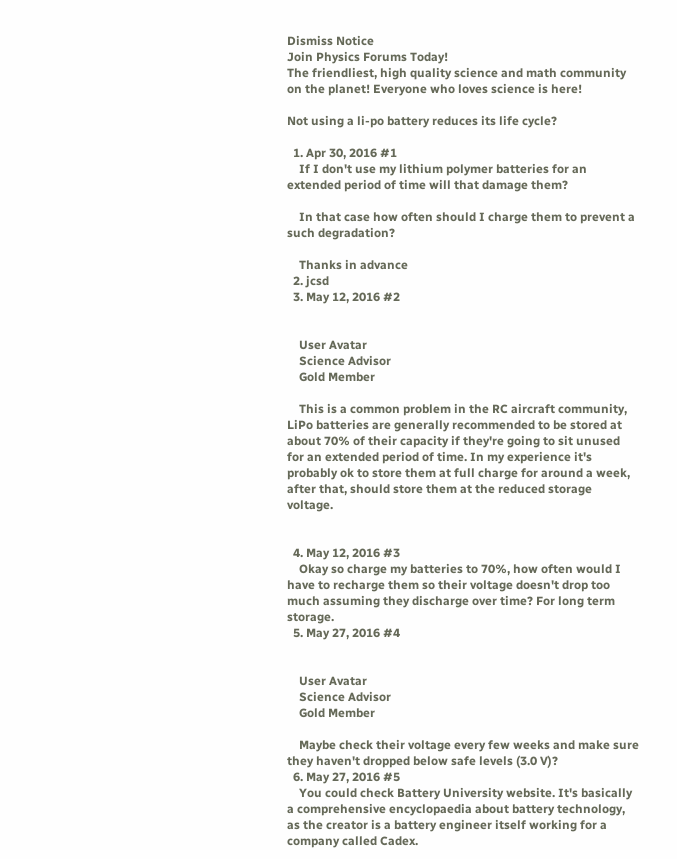Dismiss Notice
Join Physics Forums Today!
The friendliest, high quality science and math community on the planet! Everyone who loves science is here!

Not using a li-po battery reduces its life cycle?

  1. Apr 30, 2016 #1
    If I don't use my lithium polymer batteries for an extended period of time will that damage them?

    In that case how often should I charge them to prevent a such degradation?

    Thanks in advance
  2. jcsd
  3. May 12, 2016 #2


    User Avatar
    Science Advisor
    Gold Member

    This is a common problem in the RC aircraft community, LiPo batteries are generally recommended to be stored at about 70% of their capacity if they're going to sit unused for an extended period of time. In my experience it's probably ok to store them at full charge for around a week, after that, should store them at the reduced storage voltage.


  4. May 12, 2016 #3
    Okay so charge my batteries to 70%, how often would I have to recharge them so their voltage doesn't drop too much assuming they discharge over time? For long term storage.
  5. May 27, 2016 #4


    User Avatar
    Science Advisor
    Gold Member

    Maybe check their voltage every few weeks and make sure they haven't dropped below safe levels (3.0 V)?
  6. May 27, 2016 #5
    You could check Battery University website. It's basically a comprehensive encyclopaedia about battery technology, as the creator is a battery engineer itself working for a company called Cadex.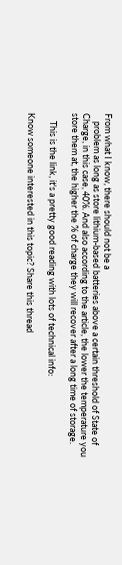From what I know, there should not be a
    problem as long as store lithium-based batteries above a certain threshold of State of Charge, in this case, 40%. And also according to the article, the lower the temperature you store them at, the higher the % of charge they will recover after a long time of storage.

    This is the link, it's a pretty good reading with lots of technical info:

Know someone interested in this topic? Share this thread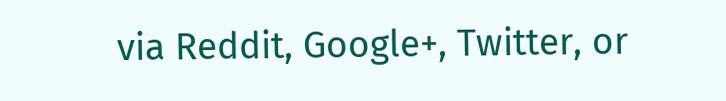via Reddit, Google+, Twitter, or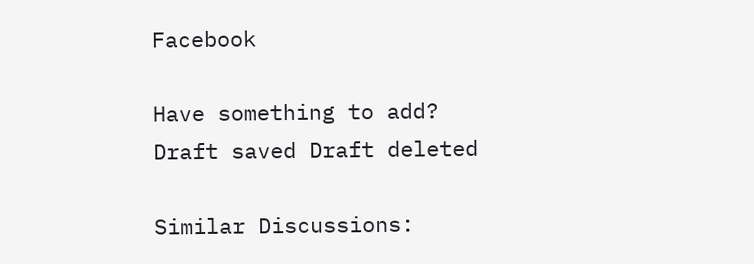Facebook

Have something to add?
Draft saved Draft deleted

Similar Discussions: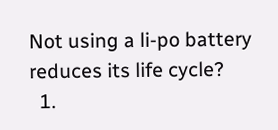Not using a li-po battery reduces its life cycle?
  1.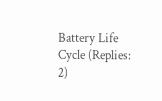Battery Life Cycle (Replies: 2)